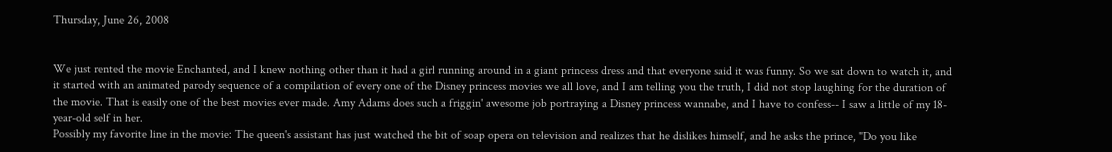Thursday, June 26, 2008


We just rented the movie Enchanted, and I knew nothing other than it had a girl running around in a giant princess dress and that everyone said it was funny. So we sat down to watch it, and it started with an animated parody sequence of a compilation of every one of the Disney princess movies we all love, and I am telling you the truth, I did not stop laughing for the duration of the movie. That is easily one of the best movies ever made. Amy Adams does such a friggin' awesome job portraying a Disney princess wannabe, and I have to confess-- I saw a little of my 18-year-old self in her.
Possibly my favorite line in the movie: The queen's assistant has just watched the bit of soap opera on television and realizes that he dislikes himself, and he asks the prince, "Do you like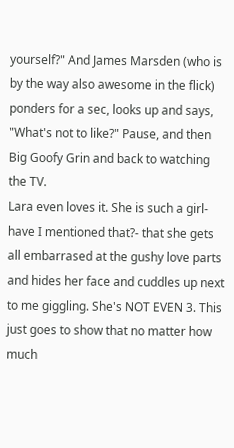yourself?" And James Marsden (who is by the way also awesome in the flick) ponders for a sec, looks up and says, "What's not to like?" Pause, and then Big Goofy Grin and back to watching the TV.
Lara even loves it. She is such a girl- have I mentioned that?- that she gets all embarrased at the gushy love parts and hides her face and cuddles up next to me giggling. She's NOT EVEN 3. This just goes to show that no matter how much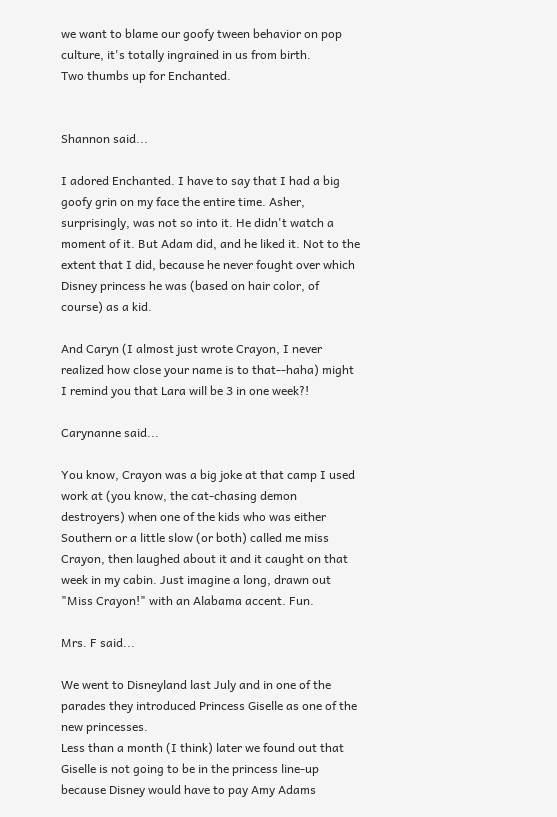we want to blame our goofy tween behavior on pop culture, it's totally ingrained in us from birth.
Two thumbs up for Enchanted.


Shannon said...

I adored Enchanted. I have to say that I had a big goofy grin on my face the entire time. Asher, surprisingly, was not so into it. He didn't watch a moment of it. But Adam did, and he liked it. Not to the extent that I did, because he never fought over which Disney princess he was (based on hair color, of course) as a kid.

And Caryn (I almost just wrote Crayon, I never realized how close your name is to that--haha) might I remind you that Lara will be 3 in one week?!

Carynanne said...

You know, Crayon was a big joke at that camp I used work at (you know, the cat-chasing demon destroyers) when one of the kids who was either Southern or a little slow (or both) called me miss Crayon, then laughed about it and it caught on that week in my cabin. Just imagine a long, drawn out "Miss Crayon!" with an Alabama accent. Fun.

Mrs. F said...

We went to Disneyland last July and in one of the parades they introduced Princess Giselle as one of the new princesses.
Less than a month (I think) later we found out that Giselle is not going to be in the princess line-up because Disney would have to pay Amy Adams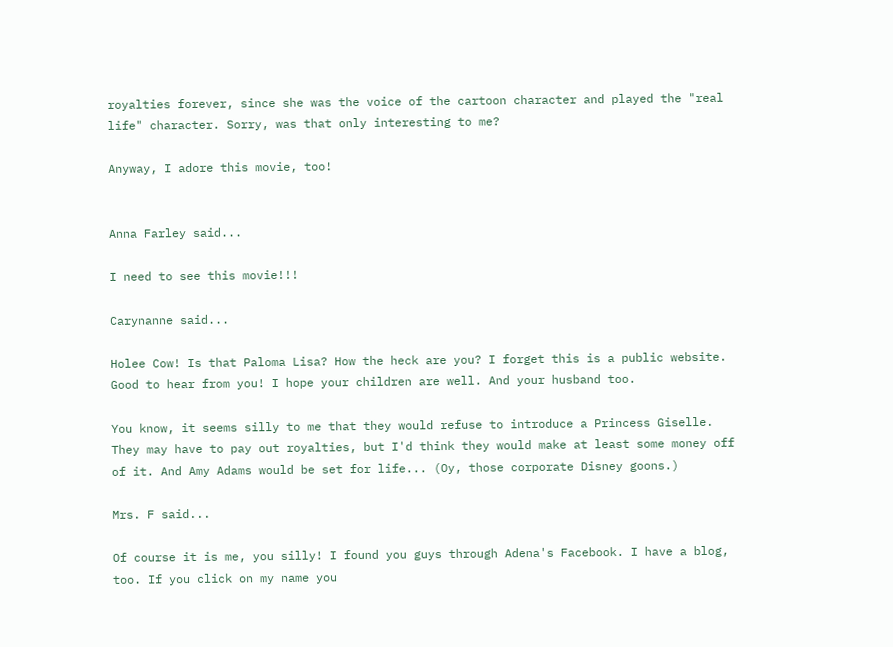royalties forever, since she was the voice of the cartoon character and played the "real life" character. Sorry, was that only interesting to me?

Anyway, I adore this movie, too!


Anna Farley said...

I need to see this movie!!!

Carynanne said...

Holee Cow! Is that Paloma Lisa? How the heck are you? I forget this is a public website. Good to hear from you! I hope your children are well. And your husband too.

You know, it seems silly to me that they would refuse to introduce a Princess Giselle. They may have to pay out royalties, but I'd think they would make at least some money off of it. And Amy Adams would be set for life... (Oy, those corporate Disney goons.)

Mrs. F said...

Of course it is me, you silly! I found you guys through Adena's Facebook. I have a blog, too. If you click on my name you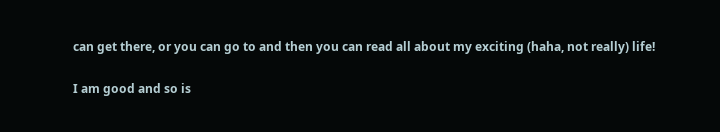can get there, or you can go to and then you can read all about my exciting (haha, not really) life!

I am good and so is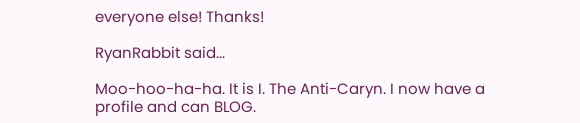everyone else! Thanks!

RyanRabbit said...

Moo-hoo-ha-ha. It is I. The Anti-Caryn. I now have a profile and can BLOG.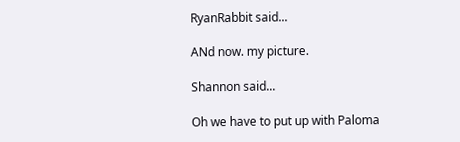RyanRabbit said...

ANd now. my picture.

Shannon said...

Oh we have to put up with Paloma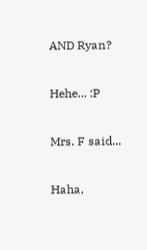AND Ryan?

Hehe... :P

Mrs. F said...

Haha,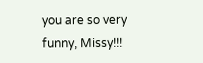you are so very funny, Missy!!!